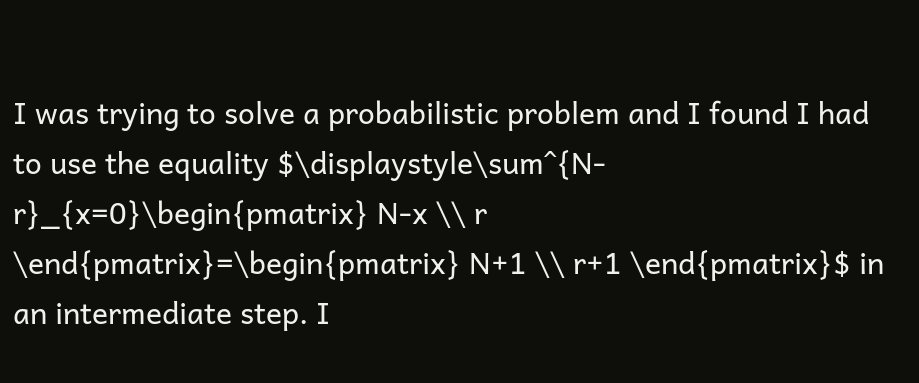I was trying to solve a probabilistic problem and I found I had to use the equality $\displaystyle\sum^{N-r}_{x=0}\begin{pmatrix} N-x \\ r \end{pmatrix}=\begin{pmatrix} N+1 \\ r+1 \end{pmatrix}$ in an intermediate step. I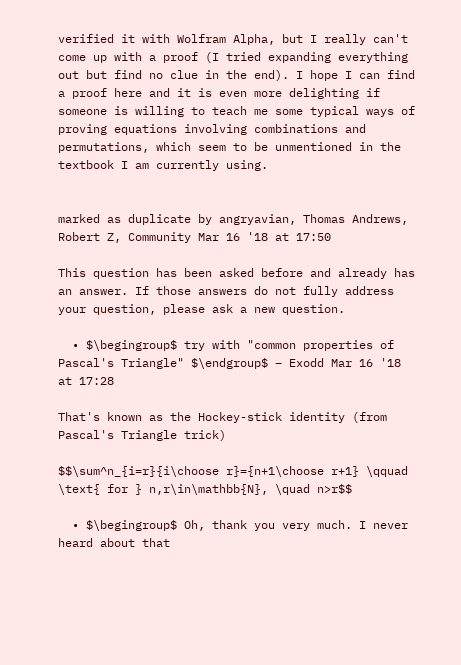verified it with Wolfram Alpha, but I really can't come up with a proof (I tried expanding everything out but find no clue in the end). I hope I can find a proof here and it is even more delighting if someone is willing to teach me some typical ways of proving equations involving combinations and permutations, which seem to be unmentioned in the textbook I am currently using.


marked as duplicate by angryavian, Thomas Andrews, Robert Z, Community Mar 16 '18 at 17:50

This question has been asked before and already has an answer. If those answers do not fully address your question, please ask a new question.

  • $\begingroup$ try with "common properties of Pascal's Triangle" $\endgroup$ – Exodd Mar 16 '18 at 17:28

That's known as the Hockey-stick identity (from Pascal's Triangle trick)

$$\sum^n_{i=r}{i\choose r}={n+1\choose r+1} \qquad \text{ for } n,r\in\mathbb{N}, \quad n>r$$

  • $\begingroup$ Oh, thank you very much. I never heard about that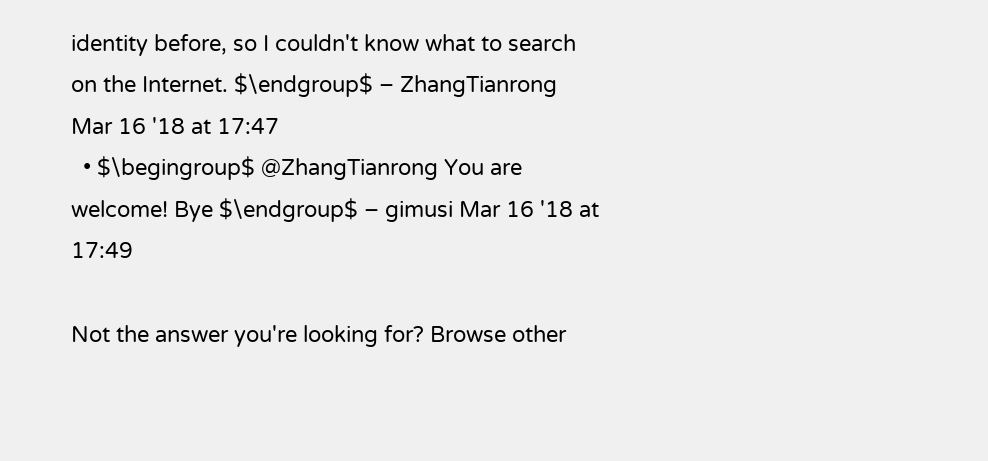identity before, so I couldn't know what to search on the Internet. $\endgroup$ – ZhangTianrong Mar 16 '18 at 17:47
  • $\begingroup$ @ZhangTianrong You are welcome! Bye $\endgroup$ – gimusi Mar 16 '18 at 17:49

Not the answer you're looking for? Browse other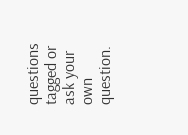questions tagged or ask your own question.